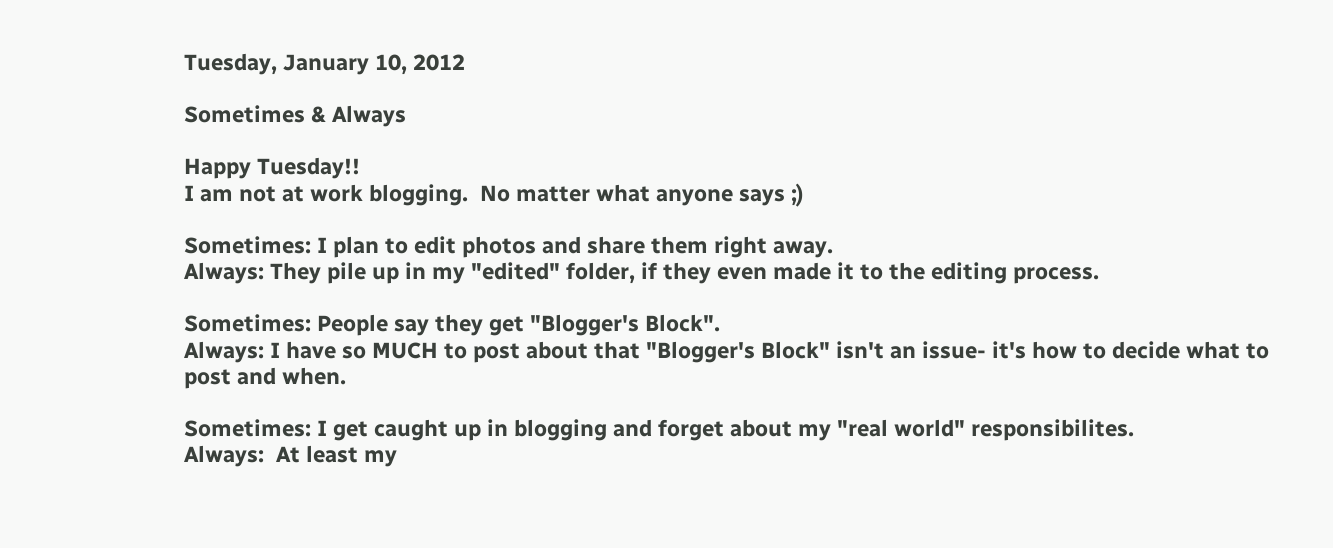Tuesday, January 10, 2012

Sometimes & Always

Happy Tuesday!!
I am not at work blogging.  No matter what anyone says ;)

Sometimes: I plan to edit photos and share them right away.
Always: They pile up in my "edited" folder, if they even made it to the editing process.

Sometimes: People say they get "Blogger's Block".
Always: I have so MUCH to post about that "Blogger's Block" isn't an issue- it's how to decide what to post and when.

Sometimes: I get caught up in blogging and forget about my "real world" responsibilites.
Always:  At least my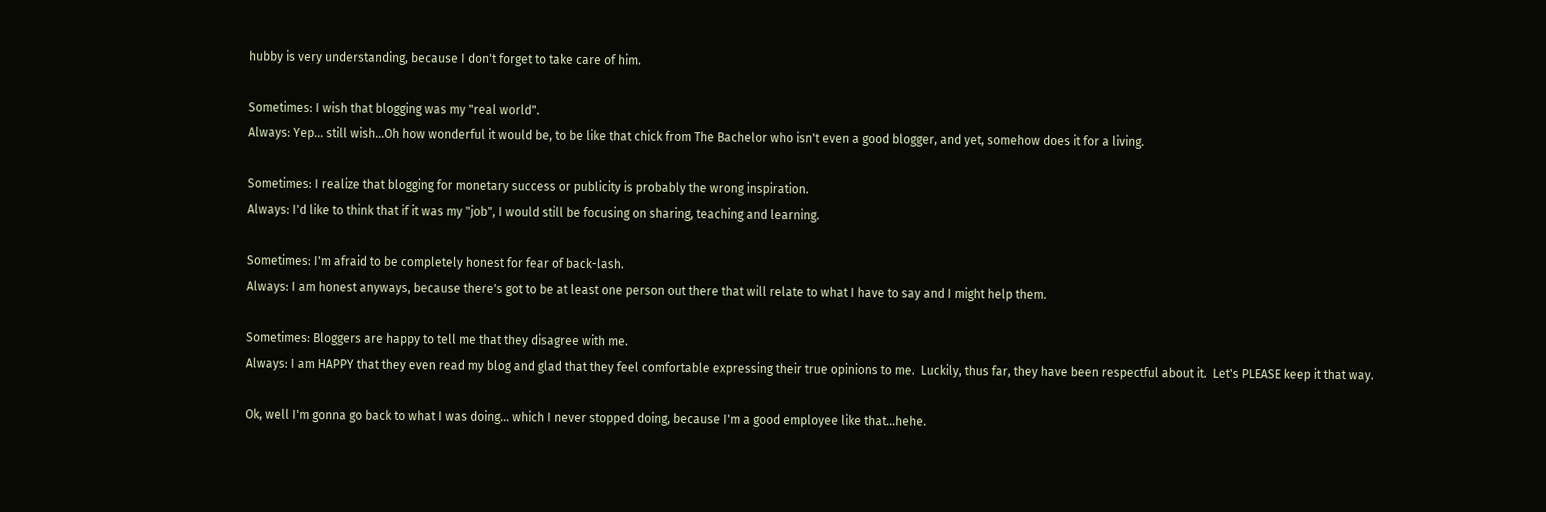hubby is very understanding, because I don't forget to take care of him.

Sometimes: I wish that blogging was my "real world".
Always: Yep... still wish...Oh how wonderful it would be, to be like that chick from The Bachelor who isn't even a good blogger, and yet, somehow does it for a living.

Sometimes: I realize that blogging for monetary success or publicity is probably the wrong inspiration.
Always: I'd like to think that if it was my "job", I would still be focusing on sharing, teaching and learning.

Sometimes: I'm afraid to be completely honest for fear of back-lash.
Always: I am honest anyways, because there's got to be at least one person out there that will relate to what I have to say and I might help them.

Sometimes: Bloggers are happy to tell me that they disagree with me.
Always: I am HAPPY that they even read my blog and glad that they feel comfortable expressing their true opinions to me.  Luckily, thus far, they have been respectful about it.  Let's PLEASE keep it that way.

Ok, well I'm gonna go back to what I was doing... which I never stopped doing, because I'm a good employee like that...hehe.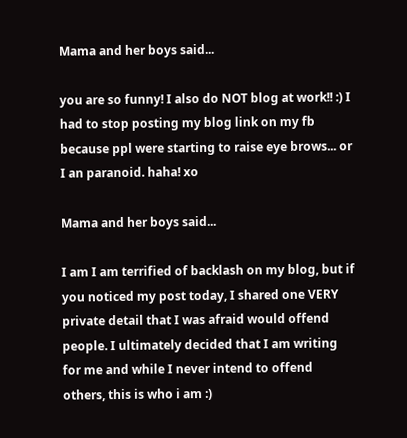Mama and her boys said...

you are so funny! I also do NOT blog at work!! :) I had to stop posting my blog link on my fb because ppl were starting to raise eye brows... or I an paranoid. haha! xo

Mama and her boys said...

I am I am terrified of backlash on my blog, but if you noticed my post today, I shared one VERY private detail that I was afraid would offend people. I ultimately decided that I am writing for me and while I never intend to offend others, this is who i am :)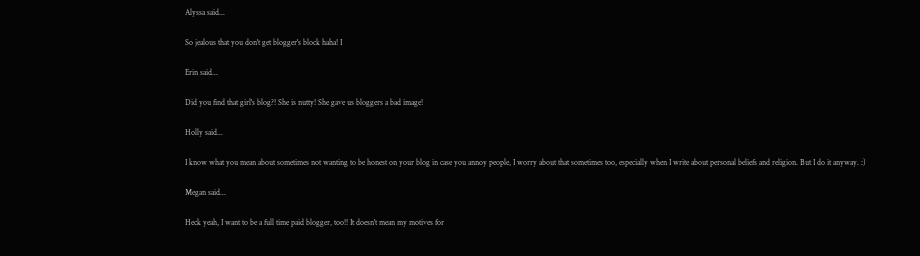Alyssa said...

So jealous that you don't get blogger's block haha! I

Erin said...

Did you find that girl's blog?! She is nutty! She gave us bloggers a bad image!

Holly said...

I know what you mean about sometimes not wanting to be honest on your blog in case you annoy people, I worry about that sometimes too, especially when I write about personal beliefs and religion. But I do it anyway. :)

Megan said...

Heck yeah, I want to be a full time paid blogger, too!! It doesn't mean my motives for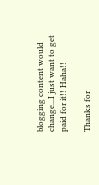blogging content would change...I just want to get paid for it!! Haha!!

Thanks for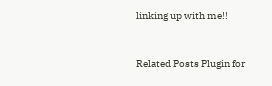linking up with me!!


Related Posts Plugin for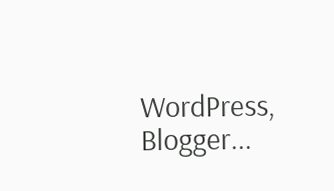WordPress, Blogger...